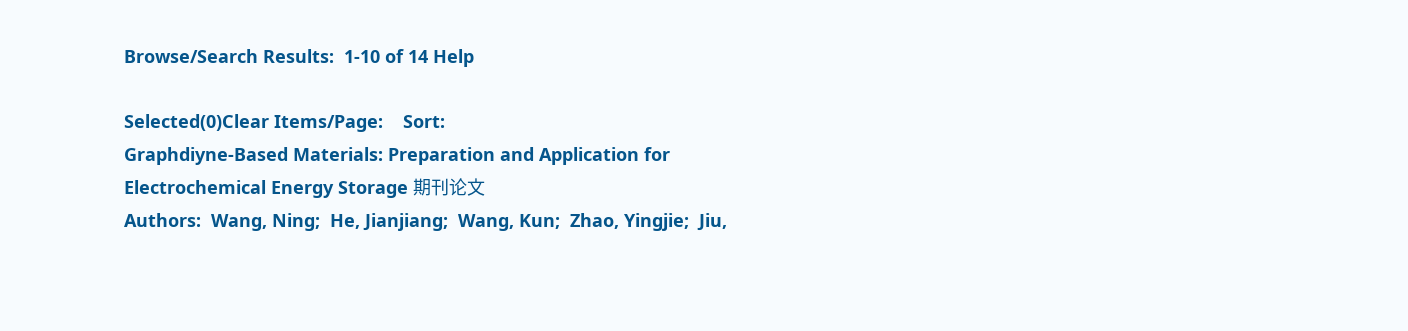Browse/Search Results:  1-10 of 14 Help

Selected(0)Clear Items/Page:    Sort:
Graphdiyne-Based Materials: Preparation and Application for Electrochemical Energy Storage 期刊论文
Authors:  Wang, Ning;  He, Jianjiang;  Wang, Kun;  Zhao, Yingjie;  Jiu,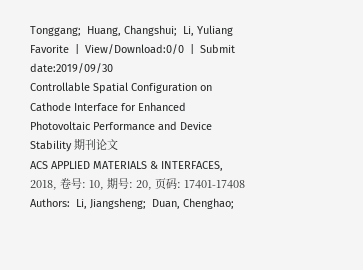Tonggang;  Huang, Changshui;  Li, Yuliang
Favorite  |  View/Download:0/0  |  Submit date:2019/09/30
Controllable Spatial Configuration on Cathode Interface for Enhanced Photovoltaic Performance and Device Stability 期刊论文
ACS APPLIED MATERIALS & INTERFACES, 2018, 卷号: 10, 期号: 20, 页码: 17401-17408
Authors:  Li, Jiangsheng;  Duan, Chenghao;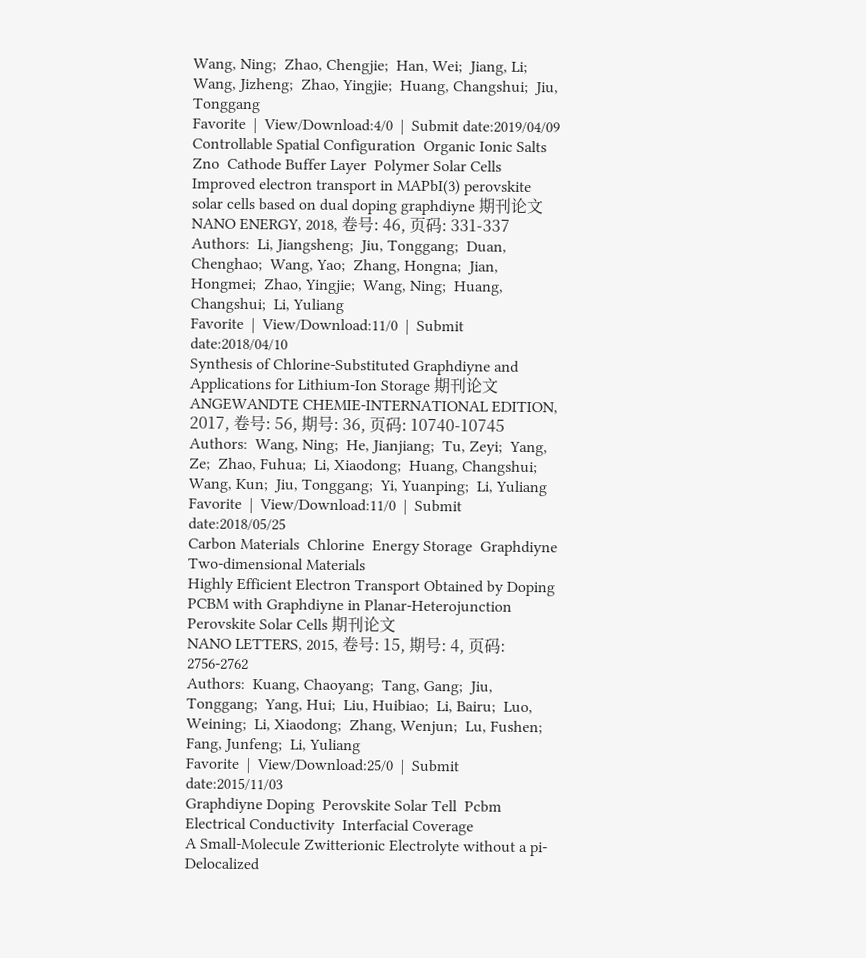Wang, Ning;  Zhao, Chengjie;  Han, Wei;  Jiang, Li;  Wang, Jizheng;  Zhao, Yingjie;  Huang, Changshui;  Jiu, Tonggang
Favorite  |  View/Download:4/0  |  Submit date:2019/04/09
Controllable Spatial Configuration  Organic Ionic Salts  Zno  Cathode Buffer Layer  Polymer Solar Cells
Improved electron transport in MAPbI(3) perovskite solar cells based on dual doping graphdiyne 期刊论文
NANO ENERGY, 2018, 卷号: 46, 页码: 331-337
Authors:  Li, Jiangsheng;  Jiu, Tonggang;  Duan, Chenghao;  Wang, Yao;  Zhang, Hongna;  Jian, Hongmei;  Zhao, Yingjie;  Wang, Ning;  Huang, Changshui;  Li, Yuliang
Favorite  |  View/Download:11/0  |  Submit date:2018/04/10
Synthesis of Chlorine-Substituted Graphdiyne and Applications for Lithium-Ion Storage 期刊论文
ANGEWANDTE CHEMIE-INTERNATIONAL EDITION, 2017, 卷号: 56, 期号: 36, 页码: 10740-10745
Authors:  Wang, Ning;  He, Jianjiang;  Tu, Zeyi;  Yang, Ze;  Zhao, Fuhua;  Li, Xiaodong;  Huang, Changshui;  Wang, Kun;  Jiu, Tonggang;  Yi, Yuanping;  Li, Yuliang
Favorite  |  View/Download:11/0  |  Submit date:2018/05/25
Carbon Materials  Chlorine  Energy Storage  Graphdiyne  Two-dimensional Materials
Highly Efficient Electron Transport Obtained by Doping PCBM with Graphdiyne in Planar-Heterojunction Perovskite Solar Cells 期刊论文
NANO LETTERS, 2015, 卷号: 15, 期号: 4, 页码: 2756-2762
Authors:  Kuang, Chaoyang;  Tang, Gang;  Jiu, Tonggang;  Yang, Hui;  Liu, Huibiao;  Li, Bairu;  Luo, Weining;  Li, Xiaodong;  Zhang, Wenjun;  Lu, Fushen;  Fang, Junfeng;  Li, Yuliang
Favorite  |  View/Download:25/0  |  Submit date:2015/11/03
Graphdiyne Doping  Perovskite Solar Tell  Pcbm  Electrical Conductivity  Interfacial Coverage
A Small-Molecule Zwitterionic Electrolyte without a pi-Delocalized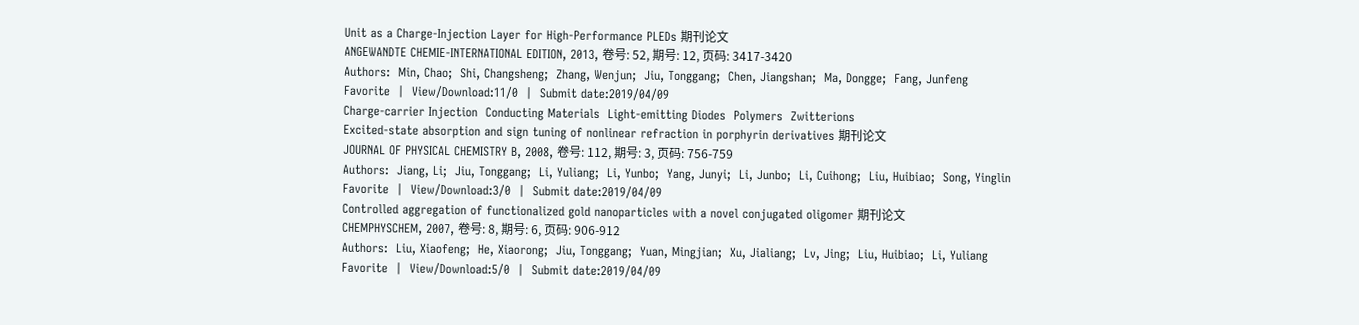Unit as a Charge-Injection Layer for High-Performance PLEDs 期刊论文
ANGEWANDTE CHEMIE-INTERNATIONAL EDITION, 2013, 卷号: 52, 期号: 12, 页码: 3417-3420
Authors:  Min, Chao;  Shi, Changsheng;  Zhang, Wenjun;  Jiu, Tonggang;  Chen, Jiangshan;  Ma, Dongge;  Fang, Junfeng
Favorite  |  View/Download:11/0  |  Submit date:2019/04/09
Charge-carrier Injection  Conducting Materials  Light-emitting Diodes  Polymers  Zwitterions
Excited-state absorption and sign tuning of nonlinear refraction in porphyrin derivatives 期刊论文
JOURNAL OF PHYSICAL CHEMISTRY B, 2008, 卷号: 112, 期号: 3, 页码: 756-759
Authors:  Jiang, Li;  Jiu, Tonggang;  Li, Yuliang;  Li, Yunbo;  Yang, Junyi;  Li, Junbo;  Li, Cuihong;  Liu, Huibiao;  Song, Yinglin
Favorite  |  View/Download:3/0  |  Submit date:2019/04/09
Controlled aggregation of functionalized gold nanoparticles with a novel conjugated oligomer 期刊论文
CHEMPHYSCHEM, 2007, 卷号: 8, 期号: 6, 页码: 906-912
Authors:  Liu, Xiaofeng;  He, Xiaorong;  Jiu, Tonggang;  Yuan, Mingjian;  Xu, Jialiang;  Lv, Jing;  Liu, Huibiao;  Li, Yuliang
Favorite  |  View/Download:5/0  |  Submit date:2019/04/09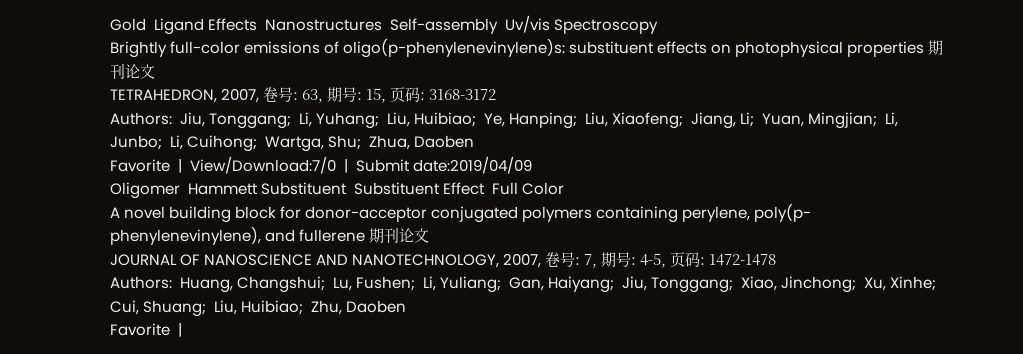Gold  Ligand Effects  Nanostructures  Self-assembly  Uv/vis Spectroscopy
Brightly full-color emissions of oligo(p-phenylenevinylene)s: substituent effects on photophysical properties 期刊论文
TETRAHEDRON, 2007, 卷号: 63, 期号: 15, 页码: 3168-3172
Authors:  Jiu, Tonggang;  Li, Yuhang;  Liu, Huibiao;  Ye, Hanping;  Liu, Xiaofeng;  Jiang, Li;  Yuan, Mingjian;  Li, Junbo;  Li, Cuihong;  Wartga, Shu;  Zhua, Daoben
Favorite  |  View/Download:7/0  |  Submit date:2019/04/09
Oligomer  Hammett Substituent  Substituent Effect  Full Color
A novel building block for donor-acceptor conjugated polymers containing perylene, poly(p-phenylenevinylene), and fullerene 期刊论文
JOURNAL OF NANOSCIENCE AND NANOTECHNOLOGY, 2007, 卷号: 7, 期号: 4-5, 页码: 1472-1478
Authors:  Huang, Changshui;  Lu, Fushen;  Li, Yuliang;  Gan, Haiyang;  Jiu, Tonggang;  Xiao, Jinchong;  Xu, Xinhe;  Cui, Shuang;  Liu, Huibiao;  Zhu, Daoben
Favorite  |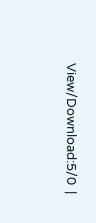View/Download:5/0  |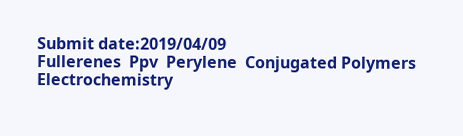Submit date:2019/04/09
Fullerenes  Ppv  Perylene  Conjugated Polymers  Electrochemistry